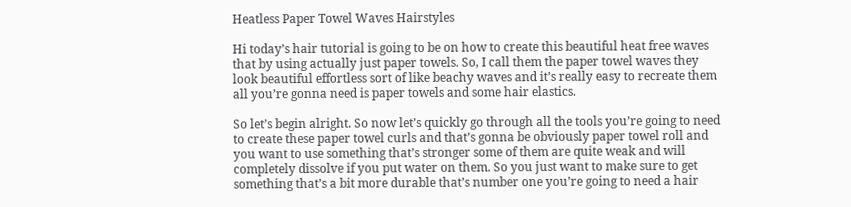Heatless Paper Towel Waves Hairstyles

Hi today’s hair tutorial is going to be on how to create this beautiful heat free waves that by using actually just paper towels. So, I call them the paper towel waves they look beautiful effortless sort of like beachy waves and it’s really easy to recreate them all you’re gonna need is paper towels and some hair elastics.

So let’s begin alright. So now let’s quickly go through all the tools you’re going to need to create these paper towel curls and that’s gonna be obviously paper towel roll and you want to use something that’s stronger some of them are quite weak and will completely dissolve if you put water on them. So you just want to make sure to get something that’s a bit more durable that’s number one you’re going to need a hair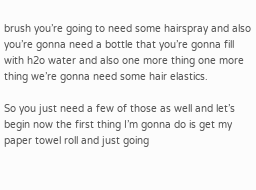brush you’re going to need some hairspray and also you’re gonna need a bottle that you’re gonna fill with h2o water and also one more thing one more thing we’re gonna need some hair elastics.

So you just need a few of those as well and let’s begin now the first thing I’m gonna do is get my paper towel roll and just going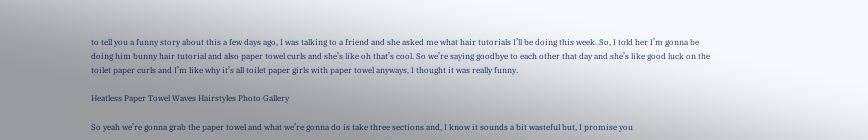to tell you a funny story about this a few days ago, I was talking to a friend and she asked me what hair tutorials I’ll be doing this week. So, I told her I’m gonna be doing him bunny hair tutorial and also paper towel curls and she’s like oh that’s cool. So we’re saying goodbye to each other that day and she’s like good luck on the toilet paper curls and I’m like why it’s all toilet paper girls with paper towel anyways, I thought it was really funny.

Heatless Paper Towel Waves Hairstyles Photo Gallery

So yeah we’re gonna grab the paper towel and what we’re gonna do is take three sections and, I know it sounds a bit wasteful but, I promise you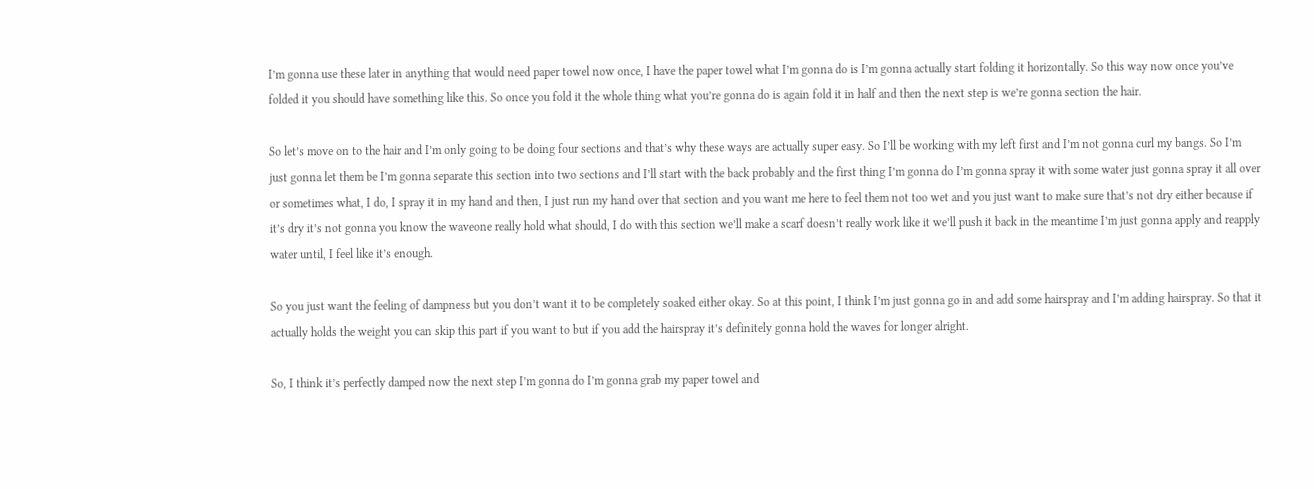I’m gonna use these later in anything that would need paper towel now once, I have the paper towel what I’m gonna do is I’m gonna actually start folding it horizontally. So this way now once you’ve folded it you should have something like this. So once you fold it the whole thing what you’re gonna do is again fold it in half and then the next step is we’re gonna section the hair.

So let’s move on to the hair and I’m only going to be doing four sections and that’s why these ways are actually super easy. So I’ll be working with my left first and I’m not gonna curl my bangs. So I’m just gonna let them be I’m gonna separate this section into two sections and I’ll start with the back probably and the first thing I’m gonna do I’m gonna spray it with some water just gonna spray it all over or sometimes what, I do, I spray it in my hand and then, I just run my hand over that section and you want me here to feel them not too wet and you just want to make sure that’s not dry either because if it’s dry it’s not gonna you know the waveone really hold what should, I do with this section we’ll make a scarf doesn’t really work like it we’ll push it back in the meantime I’m just gonna apply and reapply water until, I feel like it’s enough.

So you just want the feeling of dampness but you don’t want it to be completely soaked either okay. So at this point, I think I’m just gonna go in and add some hairspray and I’m adding hairspray. So that it actually holds the weight you can skip this part if you want to but if you add the hairspray it’s definitely gonna hold the waves for longer alright.

So, I think it’s perfectly damped now the next step I’m gonna do I’m gonna grab my paper towel and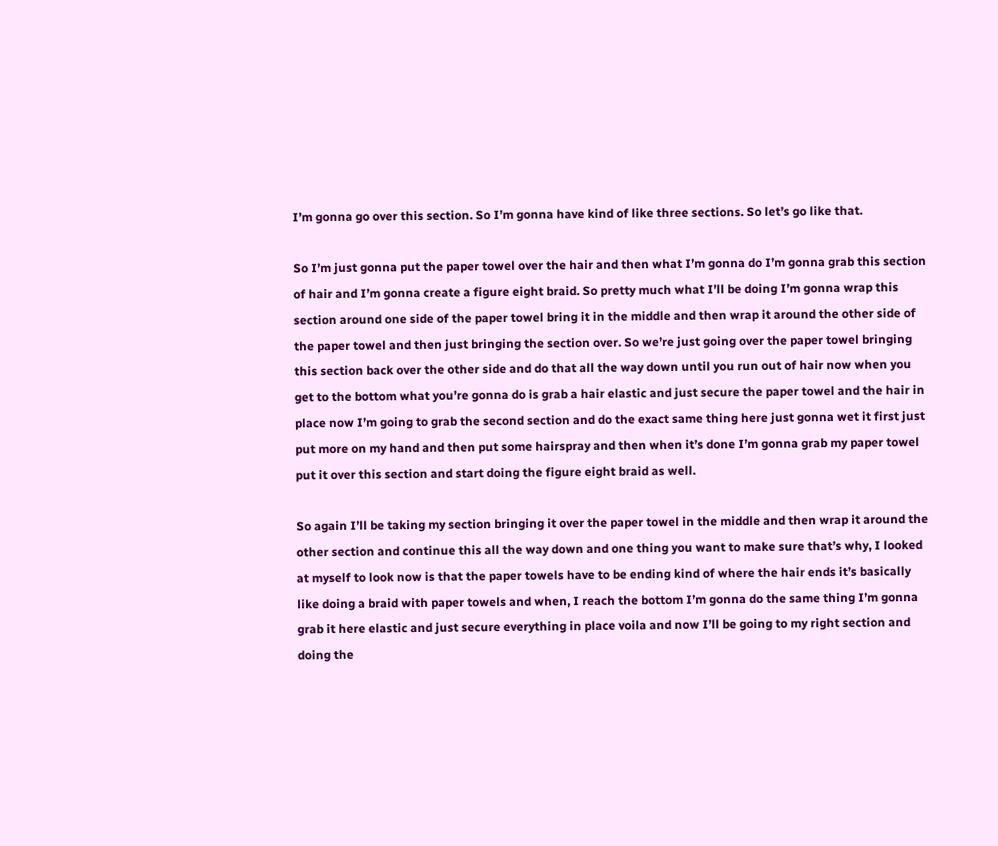I’m gonna go over this section. So I’m gonna have kind of like three sections. So let’s go like that.

So I’m just gonna put the paper towel over the hair and then what I’m gonna do I’m gonna grab this section of hair and I’m gonna create a figure eight braid. So pretty much what I’ll be doing I’m gonna wrap this section around one side of the paper towel bring it in the middle and then wrap it around the other side of the paper towel and then just bringing the section over. So we’re just going over the paper towel bringing this section back over the other side and do that all the way down until you run out of hair now when you get to the bottom what you’re gonna do is grab a hair elastic and just secure the paper towel and the hair in place now I’m going to grab the second section and do the exact same thing here just gonna wet it first just put more on my hand and then put some hairspray and then when it’s done I’m gonna grab my paper towel put it over this section and start doing the figure eight braid as well.

So again I’ll be taking my section bringing it over the paper towel in the middle and then wrap it around the other section and continue this all the way down and one thing you want to make sure that’s why, I looked at myself to look now is that the paper towels have to be ending kind of where the hair ends it’s basically like doing a braid with paper towels and when, I reach the bottom I’m gonna do the same thing I’m gonna grab it here elastic and just secure everything in place voila and now I’ll be going to my right section and doing the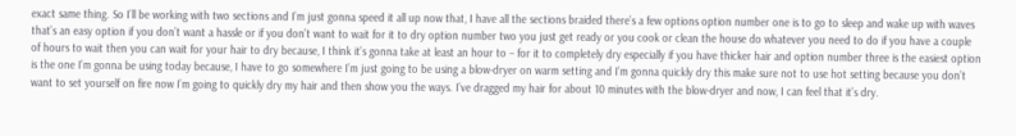exact same thing. So I’ll be working with two sections and I’m just gonna speed it all up now that, I have all the sections braided there’s a few options option number one is to go to sleep and wake up with waves that’s an easy option if you don’t want a hassle or if you don’t want to wait for it to dry option number two you just get ready or you cook or clean the house do whatever you need to do if you have a couple of hours to wait then you can wait for your hair to dry because, I think it’s gonna take at least an hour to – for it to completely dry especially if you have thicker hair and option number three is the easiest option is the one I’m gonna be using today because, I have to go somewhere I’m just going to be using a blow-dryer on warm setting and I’m gonna quickly dry this make sure not to use hot setting because you don’t want to set yourself on fire now I’m going to quickly dry my hair and then show you the ways. I’ve dragged my hair for about 10 minutes with the blow-dryer and now, I can feel that it’s dry.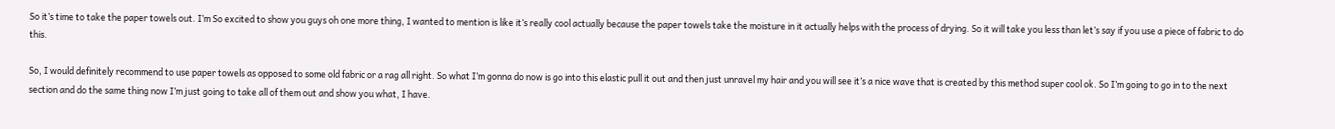So it’s time to take the paper towels out. I’m So excited to show you guys oh one more thing, I wanted to mention is like it’s really cool actually because the paper towels take the moisture in it actually helps with the process of drying. So it will take you less than let’s say if you use a piece of fabric to do this.

So, I would definitely recommend to use paper towels as opposed to some old fabric or a rag all right. So what I’m gonna do now is go into this elastic pull it out and then just unravel my hair and you will see it’s a nice wave that is created by this method super cool ok. So I’m going to go in to the next section and do the same thing now I’m just going to take all of them out and show you what, I have.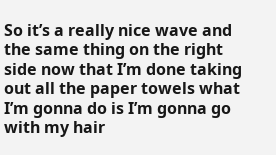So it’s a really nice wave and the same thing on the right side now that I’m done taking out all the paper towels what I’m gonna do is I’m gonna go with my hair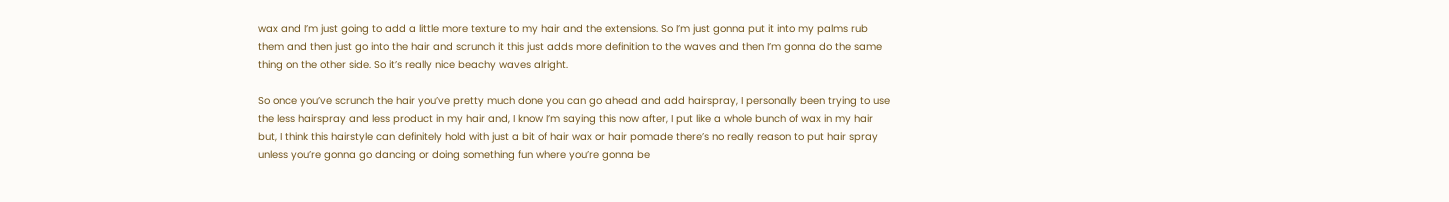wax and I’m just going to add a little more texture to my hair and the extensions. So I’m just gonna put it into my palms rub them and then just go into the hair and scrunch it this just adds more definition to the waves and then I’m gonna do the same thing on the other side. So it’s really nice beachy waves alright.

So once you’ve scrunch the hair you’ve pretty much done you can go ahead and add hairspray, I personally been trying to use the less hairspray and less product in my hair and, I know I’m saying this now after, I put like a whole bunch of wax in my hair but, I think this hairstyle can definitely hold with just a bit of hair wax or hair pomade there’s no really reason to put hair spray unless you’re gonna go dancing or doing something fun where you’re gonna be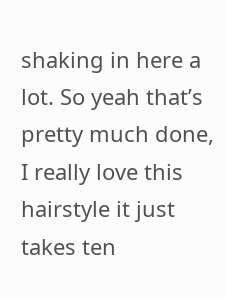shaking in here a lot. So yeah that’s pretty much done, I really love this hairstyle it just takes ten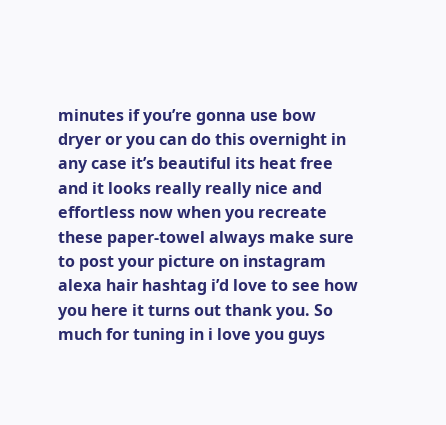minutes if you’re gonna use bow dryer or you can do this overnight in any case it’s beautiful its heat free and it looks really really nice and effortless now when you recreate these paper-towel always make sure to post your picture on instagram alexa hair hashtag i’d love to see how you here it turns out thank you. So much for tuning in i love you guys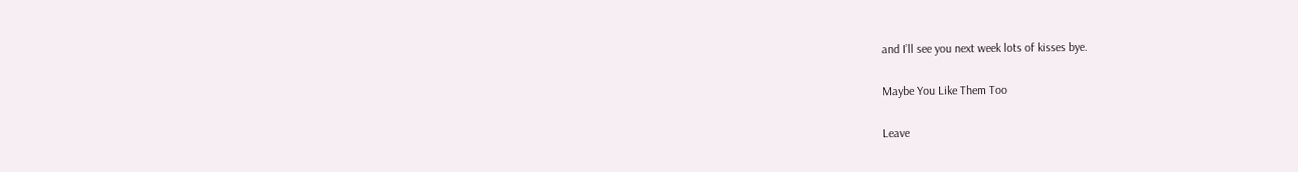and I’ll see you next week lots of kisses bye.

Maybe You Like Them Too

Leave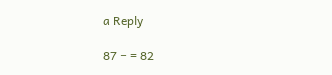a Reply

87 − = 82